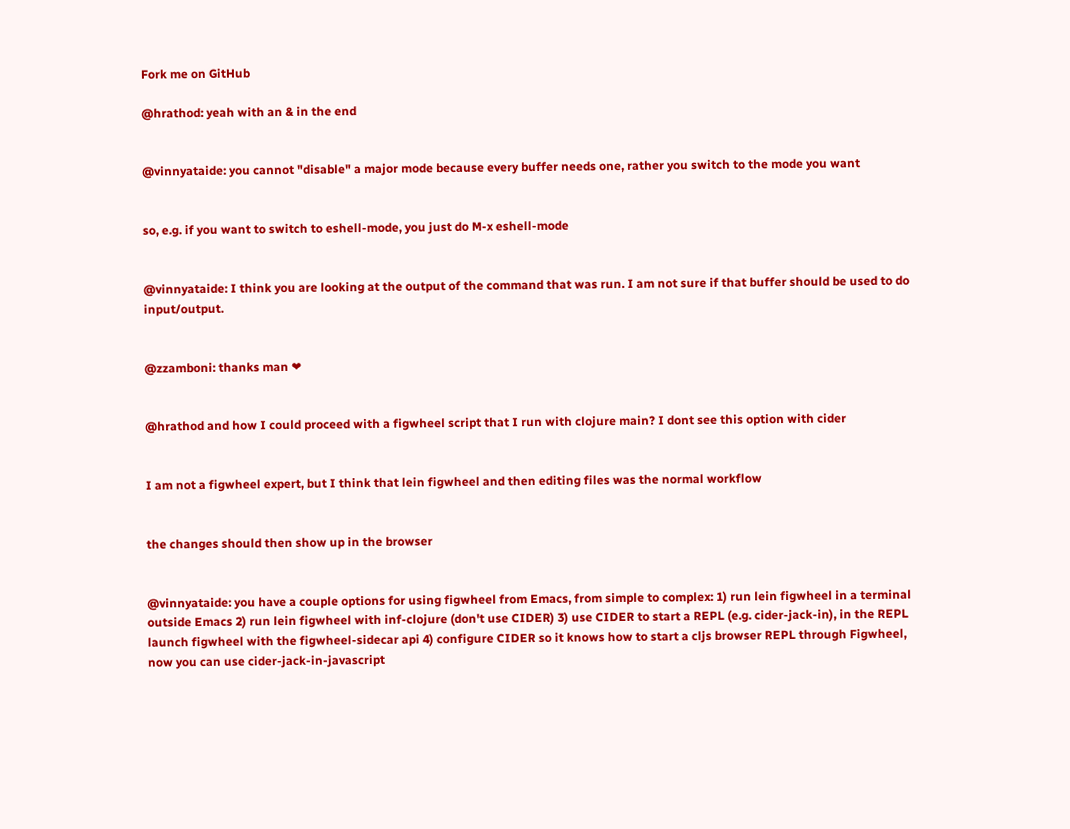Fork me on GitHub

@hrathod: yeah with an & in the end


@vinnyataide: you cannot "disable" a major mode because every buffer needs one, rather you switch to the mode you want


so, e.g. if you want to switch to eshell-mode, you just do M-x eshell-mode


@vinnyataide: I think you are looking at the output of the command that was run. I am not sure if that buffer should be used to do input/output.


@zzamboni: thanks man ❤


@hrathod and how I could proceed with a figwheel script that I run with clojure main? I dont see this option with cider


I am not a figwheel expert, but I think that lein figwheel and then editing files was the normal workflow


the changes should then show up in the browser


@vinnyataide: you have a couple options for using figwheel from Emacs, from simple to complex: 1) run lein figwheel in a terminal outside Emacs 2) run lein figwheel with inf-clojure (don't use CIDER) 3) use CIDER to start a REPL (e.g. cider-jack-in), in the REPL launch figwheel with the figwheel-sidecar api 4) configure CIDER so it knows how to start a cljs browser REPL through Figwheel, now you can use cider-jack-in-javascript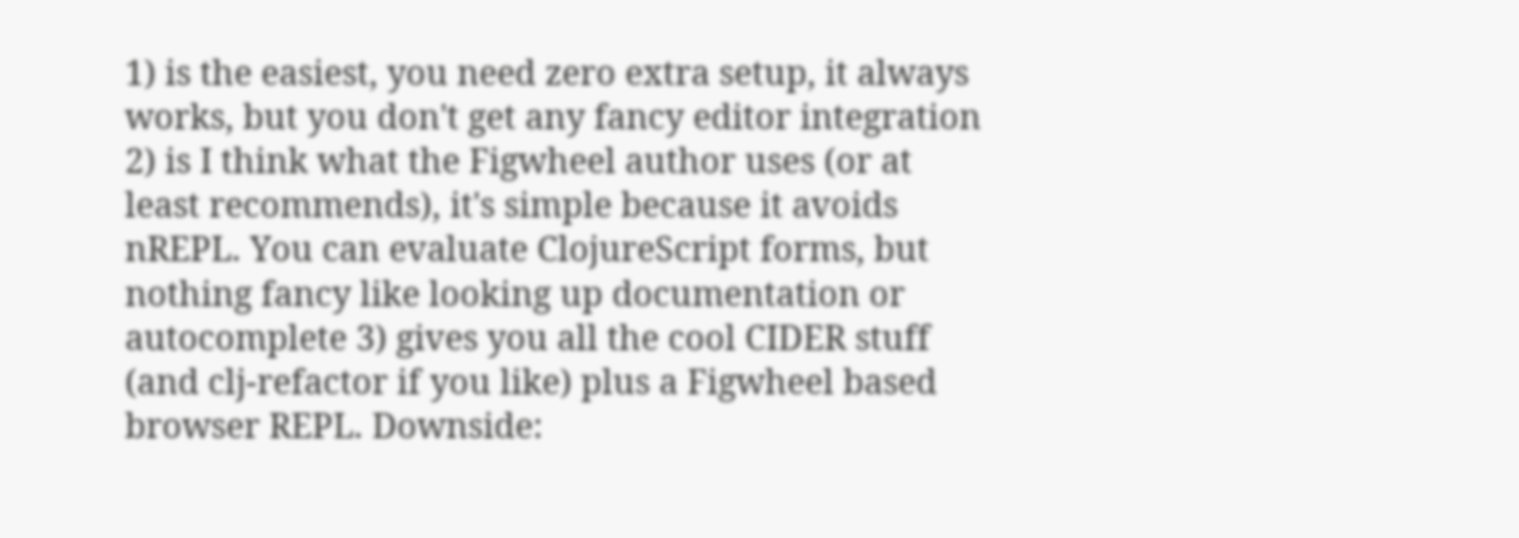1) is the easiest, you need zero extra setup, it always works, but you don't get any fancy editor integration 2) is I think what the Figwheel author uses (or at least recommends), it's simple because it avoids nREPL. You can evaluate ClojureScript forms, but nothing fancy like looking up documentation or autocomplete 3) gives you all the cool CIDER stuff (and clj-refactor if you like) plus a Figwheel based browser REPL. Downside: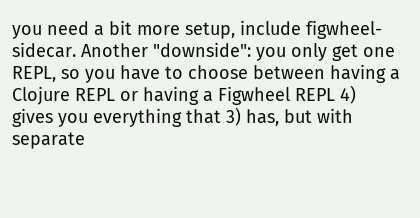you need a bit more setup, include figwheel-sidecar. Another "downside": you only get one REPL, so you have to choose between having a Clojure REPL or having a Figwheel REPL 4) gives you everything that 3) has, but with separate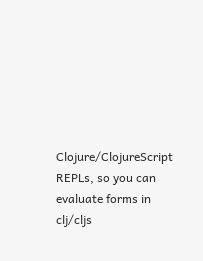Clojure/ClojureScript REPLs, so you can evaluate forms in clj/cljs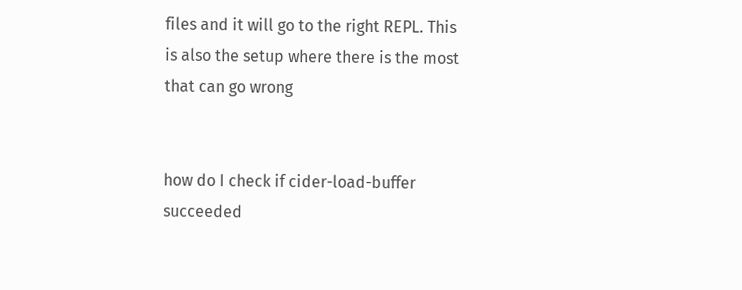files and it will go to the right REPL. This is also the setup where there is the most that can go wrong


how do I check if cider-load-buffer succeeded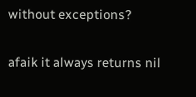without exceptions?


afaik it always returns nil